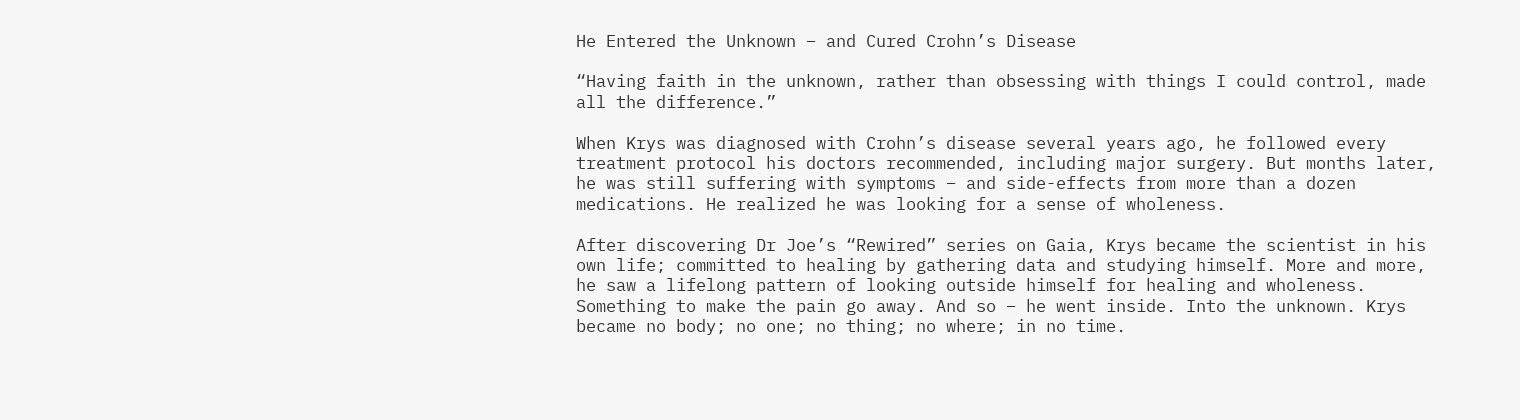He Entered the Unknown – and Cured Crohn’s Disease

“Having faith in the unknown, rather than obsessing with things I could control, made all the difference.”

When Krys was diagnosed with Crohn’s disease several years ago, he followed every treatment protocol his doctors recommended, including major surgery. But months later, he was still suffering with symptoms – and side-effects from more than a dozen medications. He realized he was looking for a sense of wholeness.

After discovering Dr Joe’s “Rewired” series on Gaia, Krys became the scientist in his own life; committed to healing by gathering data and studying himself. More and more, he saw a lifelong pattern of looking outside himself for healing and wholeness. Something to make the pain go away. And so – he went inside. Into the unknown. Krys became no body; no one; no thing; no where; in no time.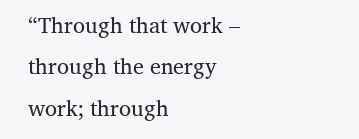“Through that work – through the energy work; through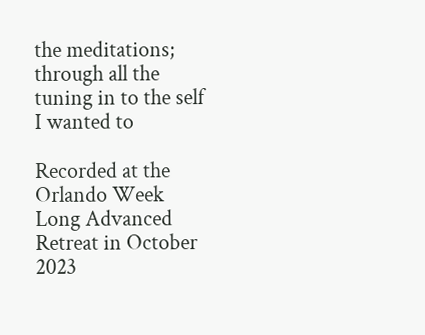the meditations; through all the tuning in to the self I wanted to

Recorded at the Orlando Week Long Advanced Retreat in October 2023